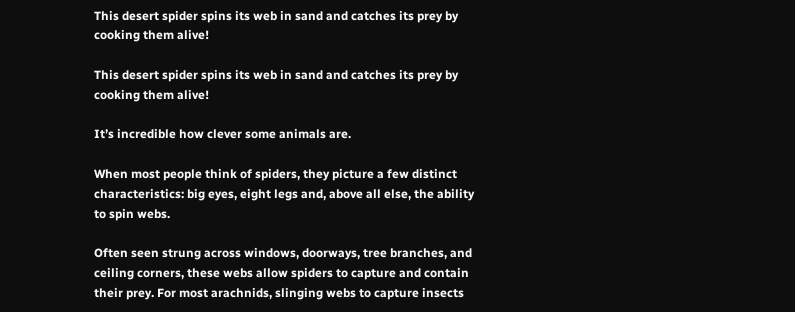This desert spider spins its web in sand and catches its prey by cooking them alive!

This desert spider spins its web in sand and catches its prey by cooking them alive!

It’s incredible how clever some animals are.

When most people think of spiders, they picture a few distinct characteristics: big eyes, eight legs and, above all else, the ability to spin webs.

Often seen strung across windows, doorways, tree branches, and ceiling corners, these webs allow spiders to capture and contain their prey. For most arachnids, slinging webs to capture insects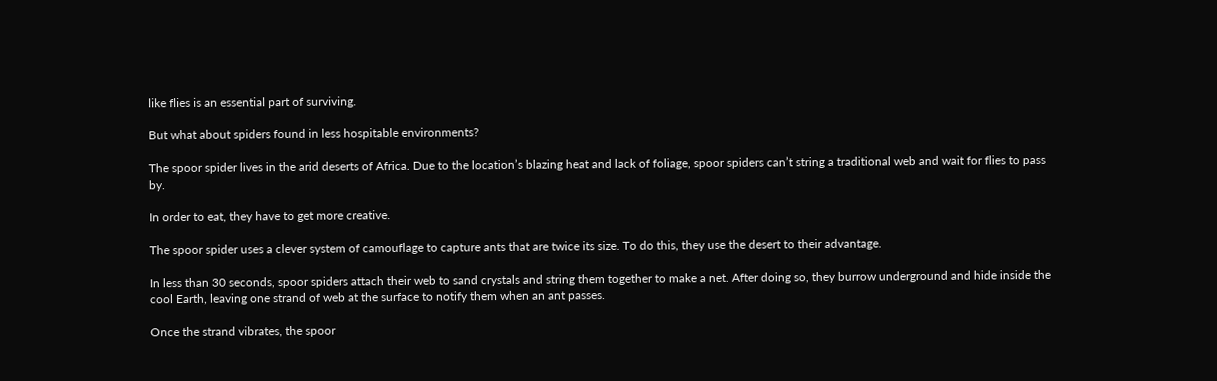like flies is an essential part of surviving.

But what about spiders found in less hospitable environments?

The spoor spider lives in the arid deserts of Africa. Due to the location’s blazing heat and lack of foliage, spoor spiders can’t string a traditional web and wait for flies to pass by.

In order to eat, they have to get more creative.

The spoor spider uses a clever system of camouflage to capture ants that are twice its size. To do this, they use the desert to their advantage.

In less than 30 seconds, spoor spiders attach their web to sand crystals and string them together to make a net. After doing so, they burrow underground and hide inside the cool Earth, leaving one strand of web at the surface to notify them when an ant passes.

Once the strand vibrates, the spoor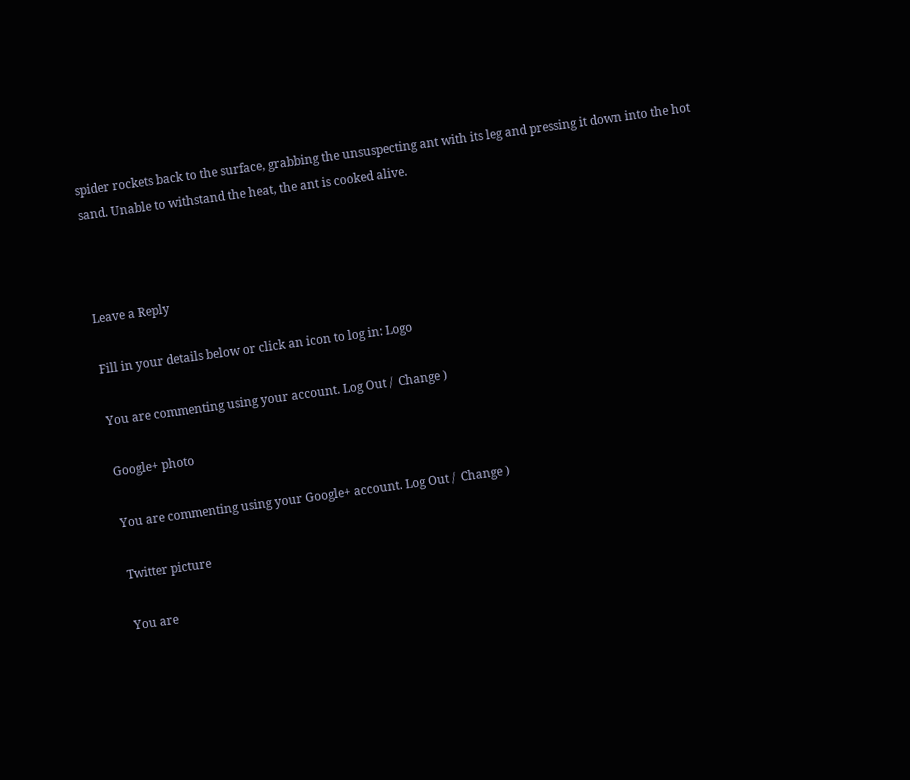spider rockets back to the surface, grabbing the unsuspecting ant with its leg and pressing it down into the hot sand. Unable to withstand the heat, the ant is cooked alive.



Leave a Reply

Fill in your details below or click an icon to log in: Logo

You are commenting using your account. Log Out /  Change )

Google+ photo

You are commenting using your Google+ account. Log Out /  Change )

Twitter picture

You are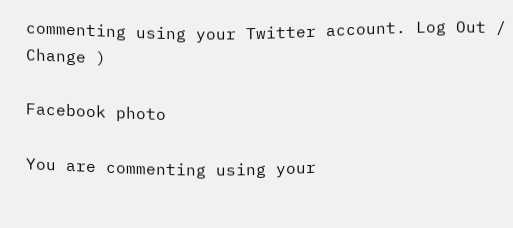commenting using your Twitter account. Log Out /  Change )

Facebook photo

You are commenting using your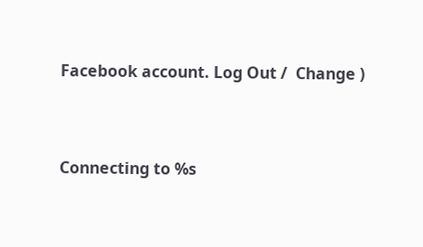Facebook account. Log Out /  Change )


Connecting to %s